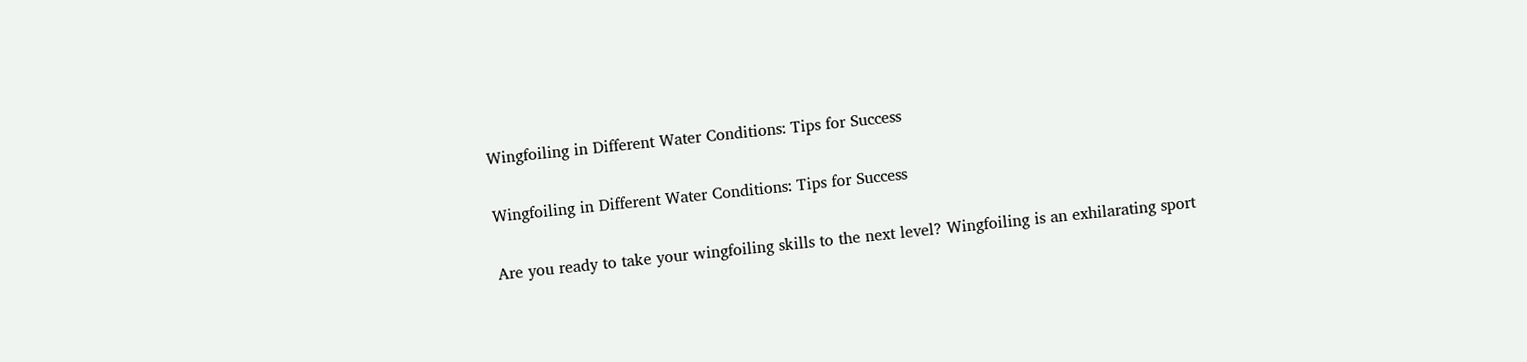Wingfoiling in Different Water Conditions: Tips for Success

Wingfoiling in Different Water Conditions: Tips for Success

Are you ready to take your wingfoiling skills to the next level? Wingfoiling is an exhilarating sport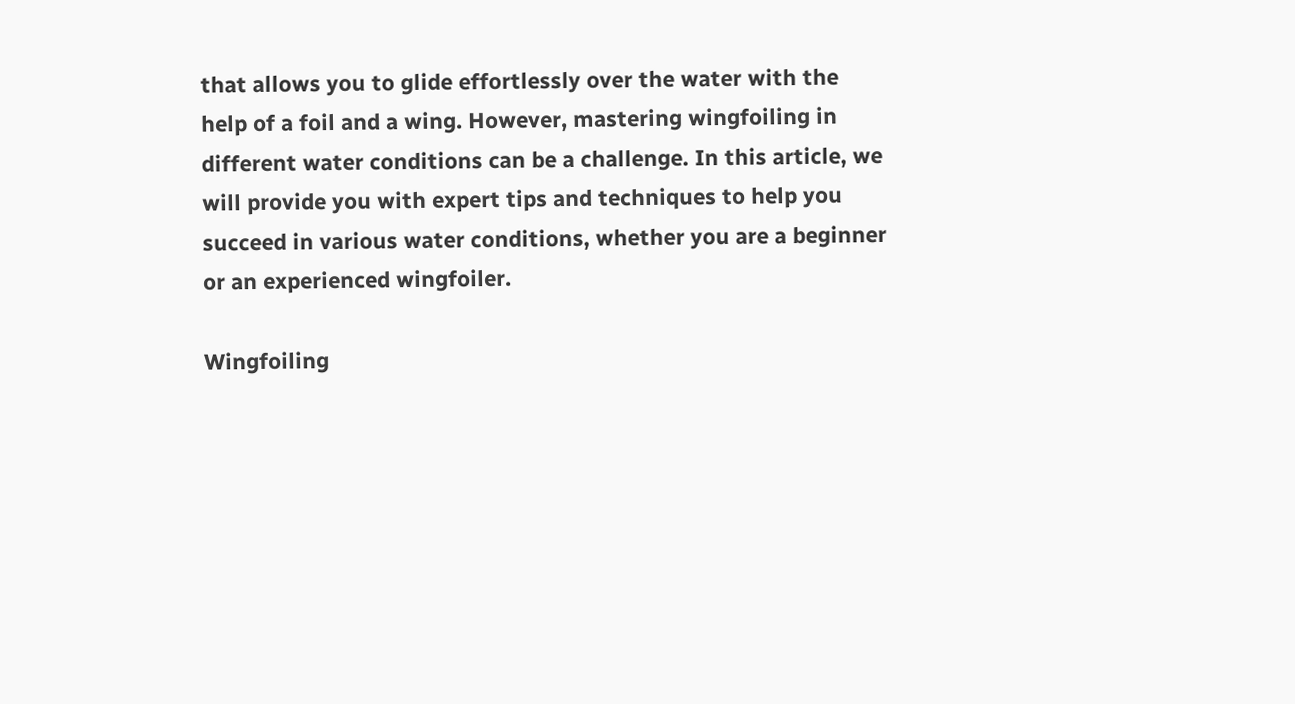that allows you to glide effortlessly over the water with the help of a foil and a wing. However, mastering wingfoiling in different water conditions can be a challenge. In this article, we will provide you with expert tips and techniques to help you succeed in various water conditions, whether you are a beginner or an experienced wingfoiler.

Wingfoiling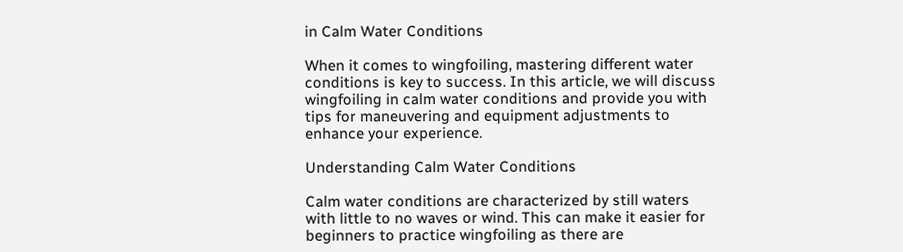in Calm Water Conditions

When it comes to wingfoiling, mastering different water conditions is key to success. In this article, we will discuss wingfoiling in calm water conditions and provide you with tips for maneuvering and equipment adjustments to enhance your experience.

Understanding Calm Water Conditions

Calm water conditions are characterized by still waters with little to no waves or wind. This can make it easier for beginners to practice wingfoiling as there are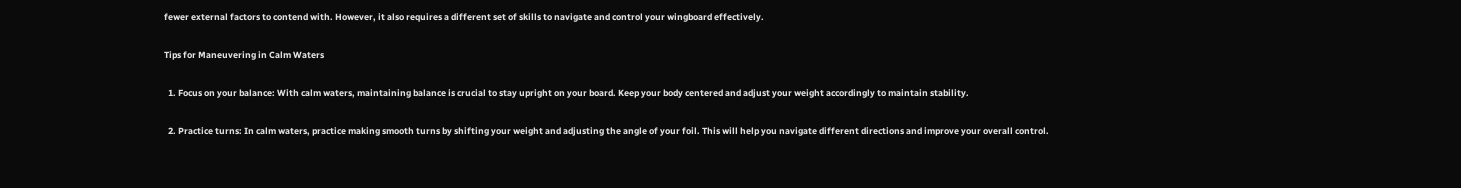fewer external factors to contend with. However, it also requires a different set of skills to navigate and control your wingboard effectively.

Tips for Maneuvering in Calm Waters

  1. Focus on your balance: With calm waters, maintaining balance is crucial to stay upright on your board. Keep your body centered and adjust your weight accordingly to maintain stability.

  2. Practice turns: In calm waters, practice making smooth turns by shifting your weight and adjusting the angle of your foil. This will help you navigate different directions and improve your overall control.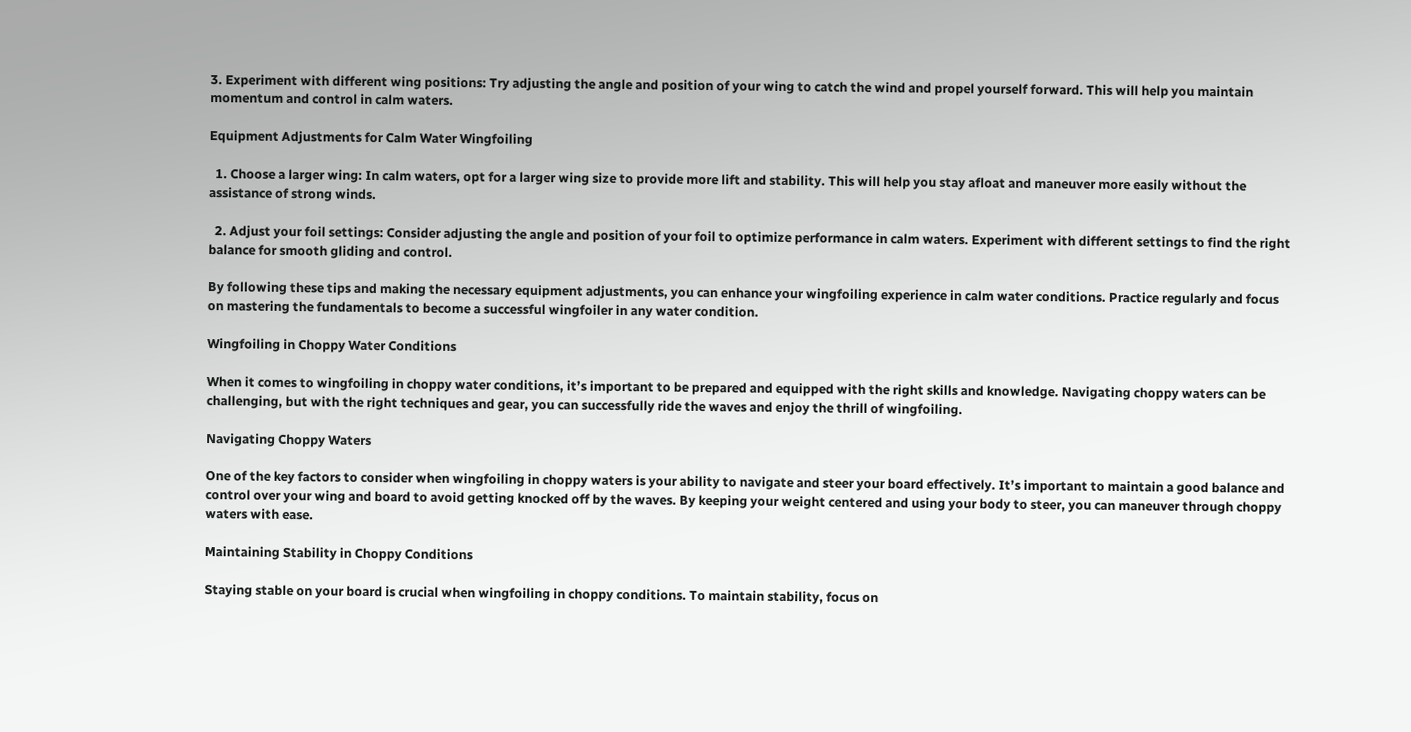3. Experiment with different wing positions: Try adjusting the angle and position of your wing to catch the wind and propel yourself forward. This will help you maintain momentum and control in calm waters.

Equipment Adjustments for Calm Water Wingfoiling

  1. Choose a larger wing: In calm waters, opt for a larger wing size to provide more lift and stability. This will help you stay afloat and maneuver more easily without the assistance of strong winds.

  2. Adjust your foil settings: Consider adjusting the angle and position of your foil to optimize performance in calm waters. Experiment with different settings to find the right balance for smooth gliding and control.

By following these tips and making the necessary equipment adjustments, you can enhance your wingfoiling experience in calm water conditions. Practice regularly and focus on mastering the fundamentals to become a successful wingfoiler in any water condition.

Wingfoiling in Choppy Water Conditions

When it comes to wingfoiling in choppy water conditions, it’s important to be prepared and equipped with the right skills and knowledge. Navigating choppy waters can be challenging, but with the right techniques and gear, you can successfully ride the waves and enjoy the thrill of wingfoiling.

Navigating Choppy Waters

One of the key factors to consider when wingfoiling in choppy waters is your ability to navigate and steer your board effectively. It’s important to maintain a good balance and control over your wing and board to avoid getting knocked off by the waves. By keeping your weight centered and using your body to steer, you can maneuver through choppy waters with ease.

Maintaining Stability in Choppy Conditions

Staying stable on your board is crucial when wingfoiling in choppy conditions. To maintain stability, focus on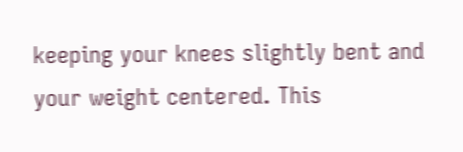keeping your knees slightly bent and your weight centered. This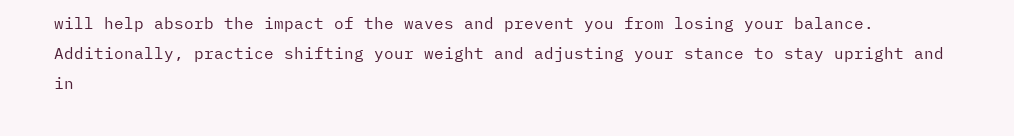will help absorb the impact of the waves and prevent you from losing your balance. Additionally, practice shifting your weight and adjusting your stance to stay upright and in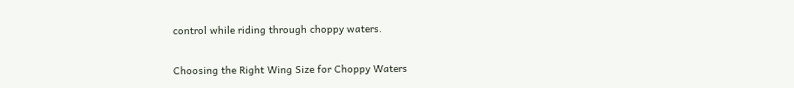control while riding through choppy waters.

Choosing the Right Wing Size for Choppy Waters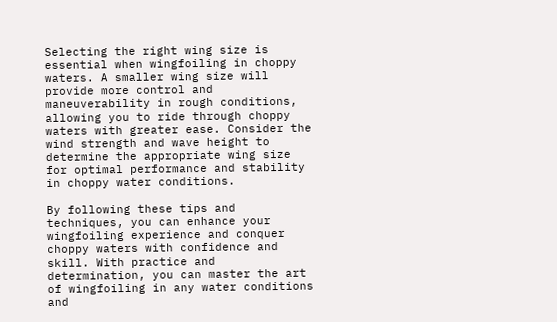Selecting the right wing size is essential when wingfoiling in choppy waters. A smaller wing size will provide more control and maneuverability in rough conditions, allowing you to ride through choppy waters with greater ease. Consider the wind strength and wave height to determine the appropriate wing size for optimal performance and stability in choppy water conditions.

By following these tips and techniques, you can enhance your wingfoiling experience and conquer choppy waters with confidence and skill. With practice and determination, you can master the art of wingfoiling in any water conditions and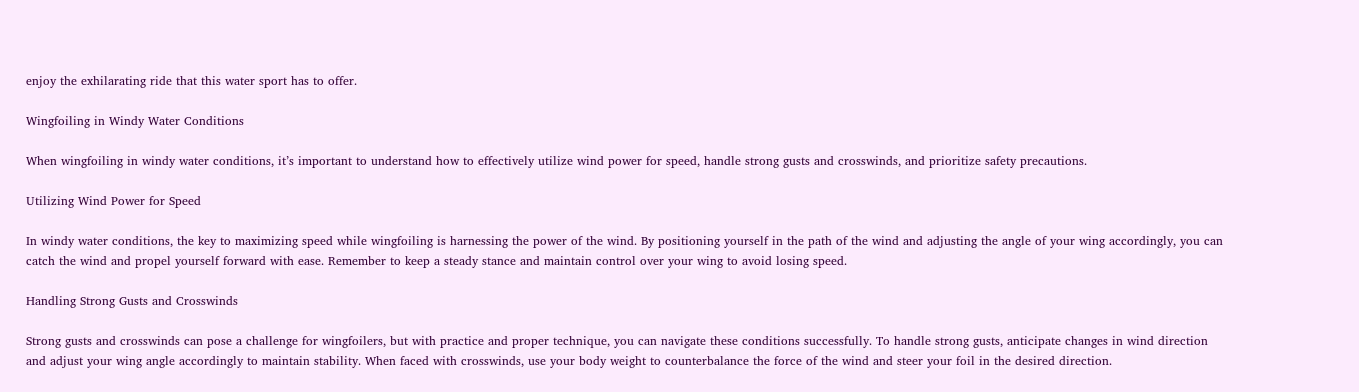enjoy the exhilarating ride that this water sport has to offer.

Wingfoiling in Windy Water Conditions

When wingfoiling in windy water conditions, it’s important to understand how to effectively utilize wind power for speed, handle strong gusts and crosswinds, and prioritize safety precautions.

Utilizing Wind Power for Speed

In windy water conditions, the key to maximizing speed while wingfoiling is harnessing the power of the wind. By positioning yourself in the path of the wind and adjusting the angle of your wing accordingly, you can catch the wind and propel yourself forward with ease. Remember to keep a steady stance and maintain control over your wing to avoid losing speed.

Handling Strong Gusts and Crosswinds

Strong gusts and crosswinds can pose a challenge for wingfoilers, but with practice and proper technique, you can navigate these conditions successfully. To handle strong gusts, anticipate changes in wind direction and adjust your wing angle accordingly to maintain stability. When faced with crosswinds, use your body weight to counterbalance the force of the wind and steer your foil in the desired direction.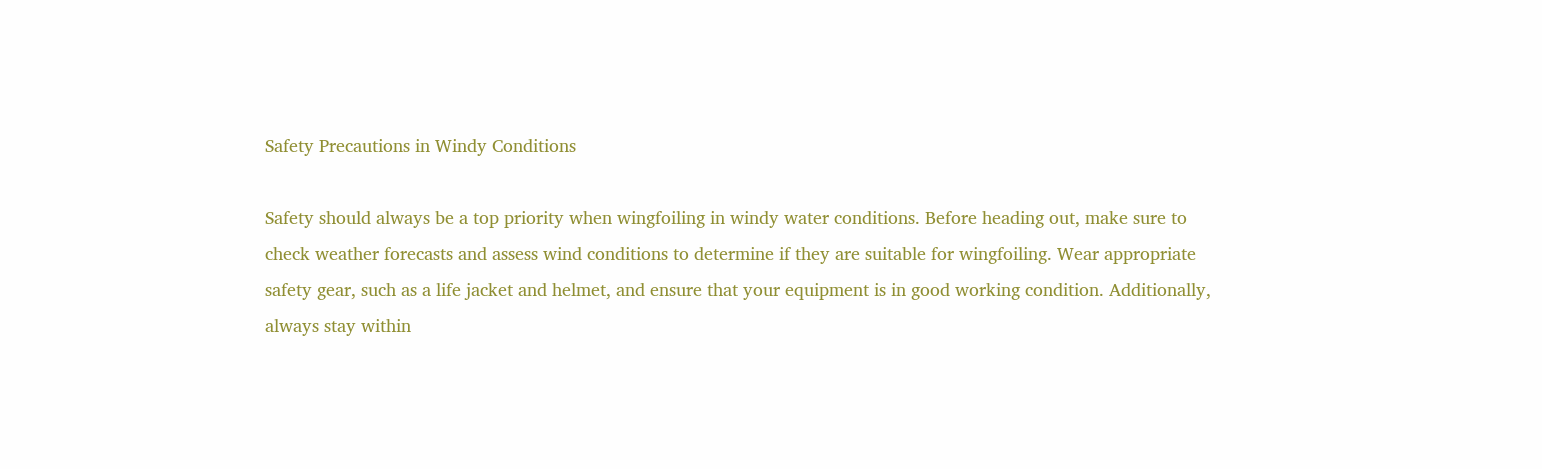Safety Precautions in Windy Conditions

Safety should always be a top priority when wingfoiling in windy water conditions. Before heading out, make sure to check weather forecasts and assess wind conditions to determine if they are suitable for wingfoiling. Wear appropriate safety gear, such as a life jacket and helmet, and ensure that your equipment is in good working condition. Additionally, always stay within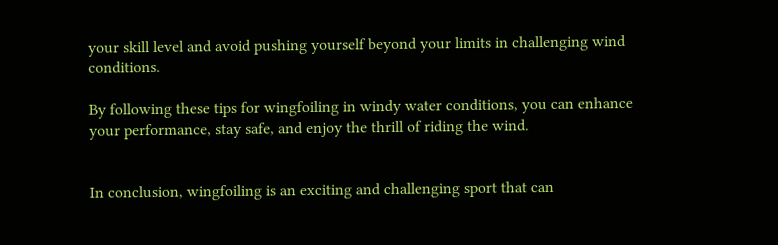your skill level and avoid pushing yourself beyond your limits in challenging wind conditions.

By following these tips for wingfoiling in windy water conditions, you can enhance your performance, stay safe, and enjoy the thrill of riding the wind.


In conclusion, wingfoiling is an exciting and challenging sport that can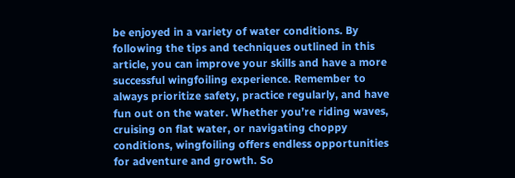be enjoyed in a variety of water conditions. By following the tips and techniques outlined in this article, you can improve your skills and have a more successful wingfoiling experience. Remember to always prioritize safety, practice regularly, and have fun out on the water. Whether you’re riding waves, cruising on flat water, or navigating choppy conditions, wingfoiling offers endless opportunities for adventure and growth. So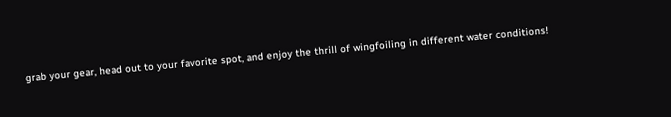grab your gear, head out to your favorite spot, and enjoy the thrill of wingfoiling in different water conditions!